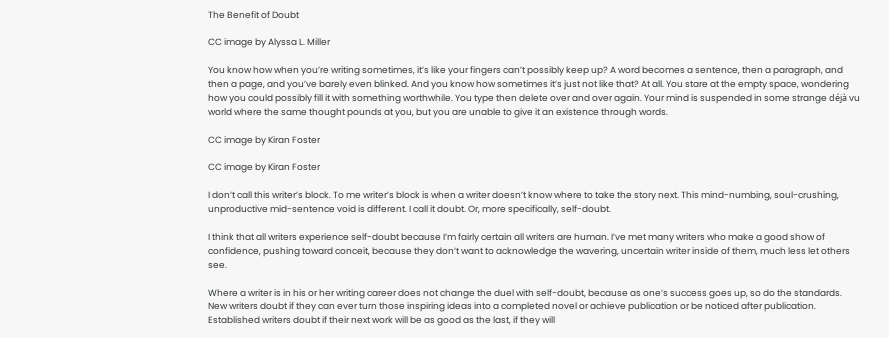The Benefit of Doubt

CC image by Alyssa L. Miller

You know how when you’re writing sometimes, it’s like your fingers can’t possibly keep up? A word becomes a sentence, then a paragraph, and then a page, and you’ve barely even blinked. And you know how sometimes it’s just not like that? At all. You stare at the empty space, wondering how you could possibly fill it with something worthwhile. You type then delete over and over again. Your mind is suspended in some strange déjà vu world where the same thought pounds at you, but you are unable to give it an existence through words.

CC image by Kiran Foster

CC image by Kiran Foster

I don’t call this writer’s block. To me writer’s block is when a writer doesn’t know where to take the story next. This mind-numbing, soul-crushing, unproductive mid-sentence void is different. I call it doubt. Or, more specifically, self-doubt.

I think that all writers experience self-doubt because I’m fairly certain all writers are human. I’ve met many writers who make a good show of confidence, pushing toward conceit, because they don’t want to acknowledge the wavering, uncertain writer inside of them, much less let others see.

Where a writer is in his or her writing career does not change the duel with self-doubt, because as one’s success goes up, so do the standards. New writers doubt if they can ever turn those inspiring ideas into a completed novel or achieve publication or be noticed after publication. Established writers doubt if their next work will be as good as the last, if they will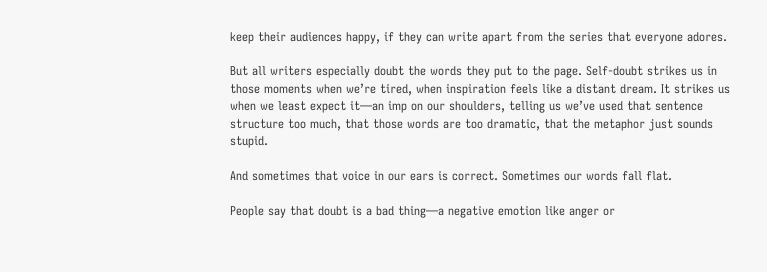keep their audiences happy, if they can write apart from the series that everyone adores.

But all writers especially doubt the words they put to the page. Self-doubt strikes us in those moments when we’re tired, when inspiration feels like a distant dream. It strikes us when we least expect it—an imp on our shoulders, telling us we’ve used that sentence structure too much, that those words are too dramatic, that the metaphor just sounds stupid.

And sometimes that voice in our ears is correct. Sometimes our words fall flat.

People say that doubt is a bad thing—a negative emotion like anger or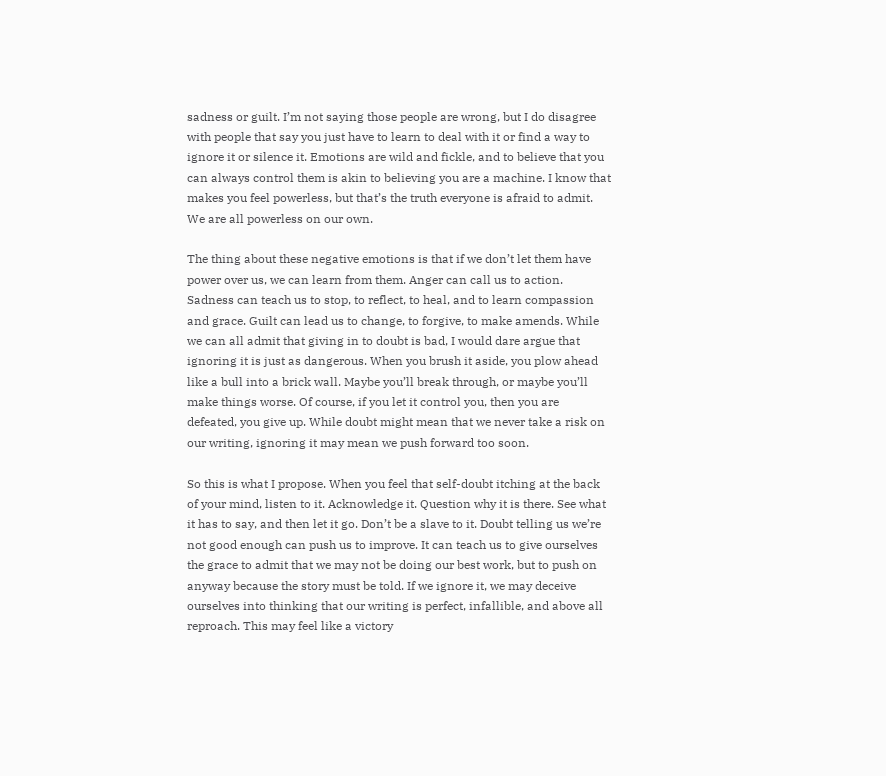sadness or guilt. I’m not saying those people are wrong, but I do disagree with people that say you just have to learn to deal with it or find a way to ignore it or silence it. Emotions are wild and fickle, and to believe that you can always control them is akin to believing you are a machine. I know that makes you feel powerless, but that’s the truth everyone is afraid to admit. We are all powerless on our own.

The thing about these negative emotions is that if we don’t let them have power over us, we can learn from them. Anger can call us to action. Sadness can teach us to stop, to reflect, to heal, and to learn compassion and grace. Guilt can lead us to change, to forgive, to make amends. While we can all admit that giving in to doubt is bad, I would dare argue that ignoring it is just as dangerous. When you brush it aside, you plow ahead like a bull into a brick wall. Maybe you’ll break through, or maybe you’ll make things worse. Of course, if you let it control you, then you are defeated, you give up. While doubt might mean that we never take a risk on our writing, ignoring it may mean we push forward too soon.

So this is what I propose. When you feel that self-doubt itching at the back of your mind, listen to it. Acknowledge it. Question why it is there. See what it has to say, and then let it go. Don’t be a slave to it. Doubt telling us we’re not good enough can push us to improve. It can teach us to give ourselves the grace to admit that we may not be doing our best work, but to push on anyway because the story must be told. If we ignore it, we may deceive ourselves into thinking that our writing is perfect, infallible, and above all reproach. This may feel like a victory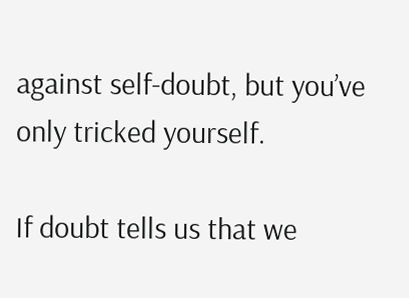against self-doubt, but you’ve only tricked yourself.

If doubt tells us that we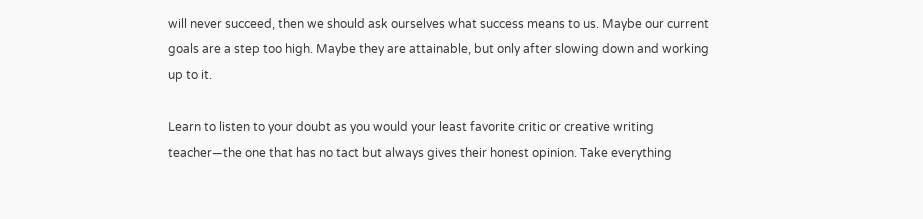will never succeed, then we should ask ourselves what success means to us. Maybe our current goals are a step too high. Maybe they are attainable, but only after slowing down and working up to it.

Learn to listen to your doubt as you would your least favorite critic or creative writing teacher—the one that has no tact but always gives their honest opinion. Take everything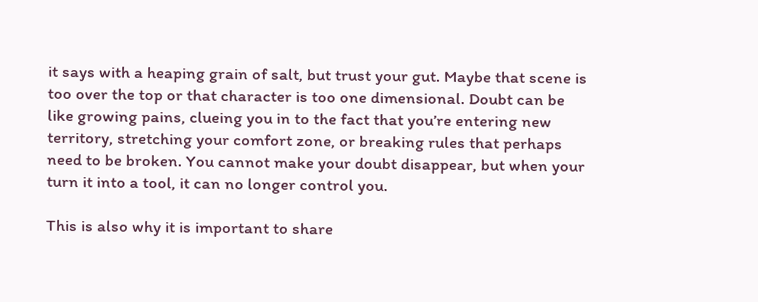it says with a heaping grain of salt, but trust your gut. Maybe that scene is too over the top or that character is too one dimensional. Doubt can be like growing pains, clueing you in to the fact that you’re entering new territory, stretching your comfort zone, or breaking rules that perhaps need to be broken. You cannot make your doubt disappear, but when your turn it into a tool, it can no longer control you.

This is also why it is important to share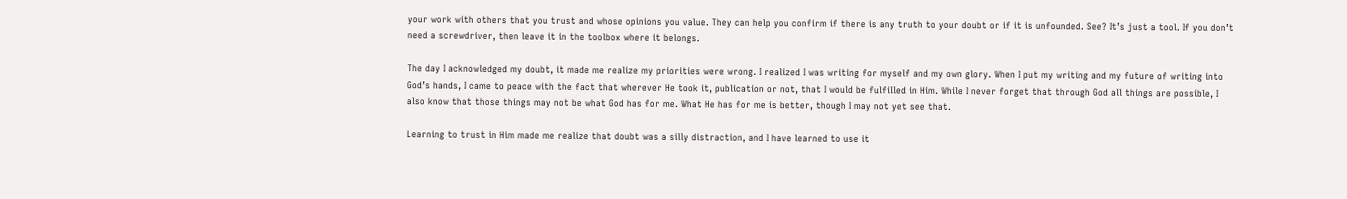your work with others that you trust and whose opinions you value. They can help you confirm if there is any truth to your doubt or if it is unfounded. See? It’s just a tool. If you don’t need a screwdriver, then leave it in the toolbox where it belongs.

The day I acknowledged my doubt, it made me realize my priorities were wrong. I realized I was writing for myself and my own glory. When I put my writing and my future of writing into God’s hands, I came to peace with the fact that wherever He took it, publication or not, that I would be fulfilled in Him. While I never forget that through God all things are possible, I also know that those things may not be what God has for me. What He has for me is better, though I may not yet see that.

Learning to trust in Him made me realize that doubt was a silly distraction, and I have learned to use it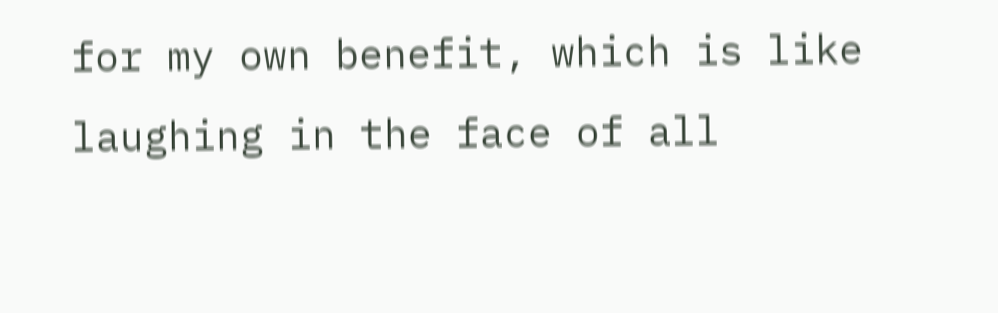for my own benefit, which is like laughing in the face of all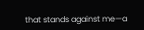that stands against me—a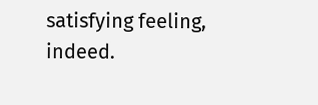satisfying feeling, indeed.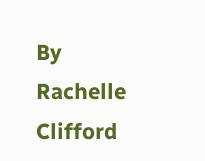By Rachelle Clifford